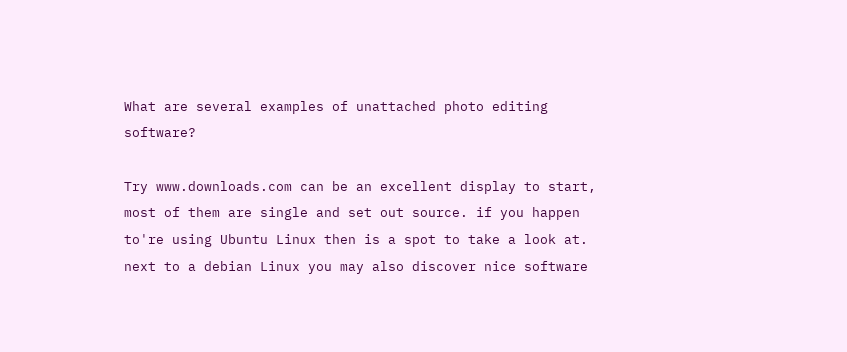What are several examples of unattached photo editing software?

Try www.downloads.com can be an excellent display to start, most of them are single and set out source. if you happen to're using Ubuntu Linux then is a spot to take a look at. next to a debian Linux you may also discover nice software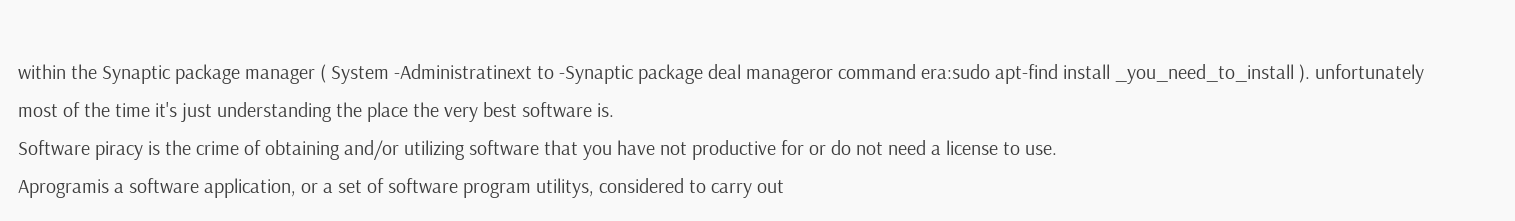within the Synaptic package manager ( System -Administratinext to -Synaptic package deal manageror command era:sudo apt-find install _you_need_to_install ). unfortunately most of the time it's just understanding the place the very best software is.
Software piracy is the crime of obtaining and/or utilizing software that you have not productive for or do not need a license to use.
Aprogramis a software application, or a set of software program utilitys, considered to carry out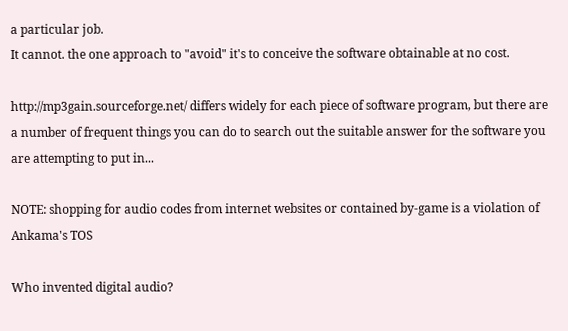a particular job.
It cannot. the one approach to "avoid" it's to conceive the software obtainable at no cost.

http://mp3gain.sourceforge.net/ differs widely for each piece of software program, but there are a number of frequent things you can do to search out the suitable answer for the software you are attempting to put in...

NOTE: shopping for audio codes from internet websites or contained by-game is a violation of Ankama's TOS

Who invented digital audio?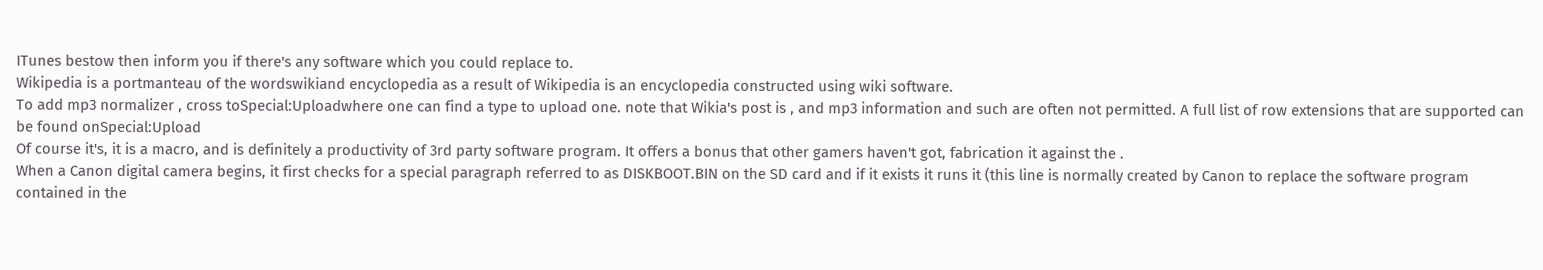ITunes bestow then inform you if there's any software which you could replace to.
Wikipedia is a portmanteau of the wordswikiand encyclopedia as a result of Wikipedia is an encyclopedia constructed using wiki software.
To add mp3 normalizer , cross toSpecial:Uploadwhere one can find a type to upload one. note that Wikia's post is , and mp3 information and such are often not permitted. A full list of row extensions that are supported can be found onSpecial:Upload
Of course it's, it is a macro, and is definitely a productivity of 3rd party software program. It offers a bonus that other gamers haven't got, fabrication it against the .
When a Canon digital camera begins, it first checks for a special paragraph referred to as DISKBOOT.BIN on the SD card and if it exists it runs it (this line is normally created by Canon to replace the software program contained in the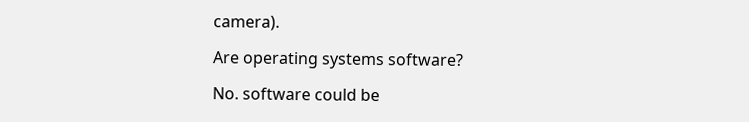camera).

Are operating systems software?

No. software could be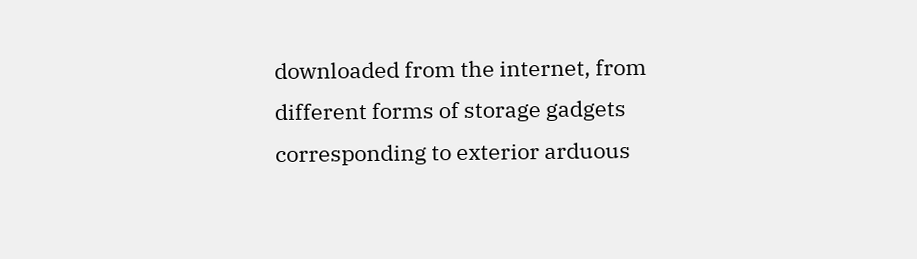downloaded from the internet, from different forms of storage gadgets corresponding to exterior arduous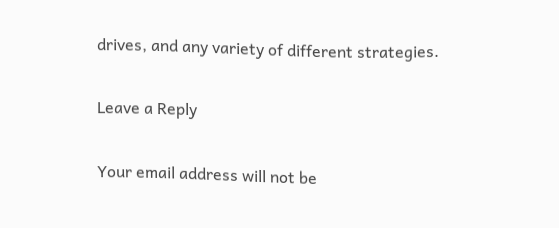drives, and any variety of different strategies.

Leave a Reply

Your email address will not be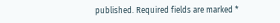published. Required fields are marked *